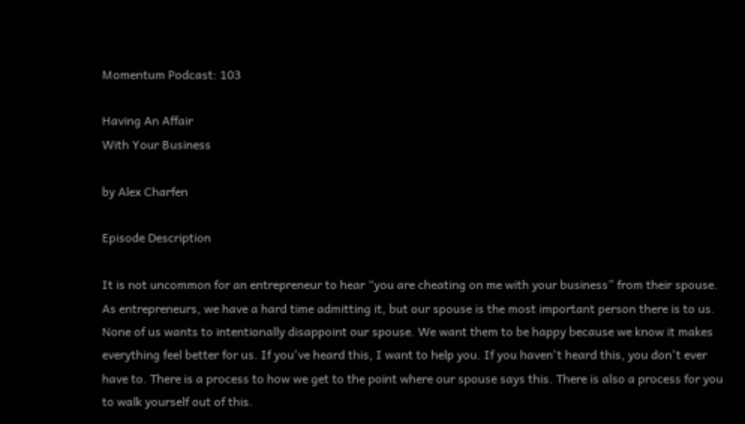Momentum Podcast: 103

Having An Affair
With Your Business

by Alex Charfen

Episode Description

It is not uncommon for an entrepreneur to hear “you are cheating on me with your business” from their spouse. As entrepreneurs, we have a hard time admitting it, but our spouse is the most important person there is to us. None of us wants to intentionally disappoint our spouse. We want them to be happy because we know it makes everything feel better for us. If you've heard this, I want to help you. If you haven't heard this, you don't ever have to. There is a process to how we get to the point where our spouse says this. There is also a process for you to walk yourself out of this.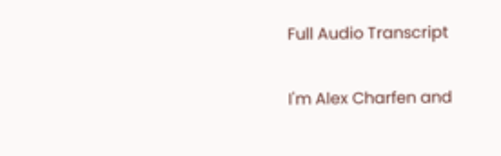Full Audio Transcript

I'm Alex Charfen and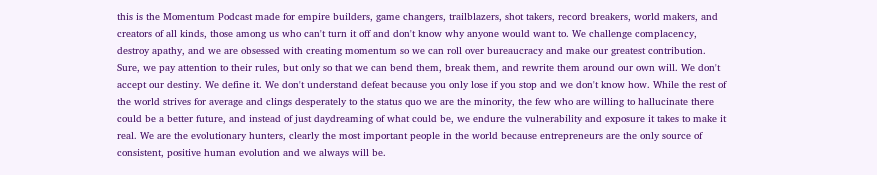this is the Momentum Podcast made for empire builders, game changers, trailblazers, shot takers, record breakers, world makers, and creators of all kinds, those among us who can't turn it off and don't know why anyone would want to. We challenge complacency, destroy apathy, and we are obsessed with creating momentum so we can roll over bureaucracy and make our greatest contribution. Sure, we pay attention to their rules, but only so that we can bend them, break them, and rewrite them around our own will. We don't accept our destiny. We define it. We don't understand defeat because you only lose if you stop and we don't know how. While the rest of the world strives for average and clings desperately to the status quo we are the minority, the few who are willing to hallucinate there could be a better future, and instead of just daydreaming of what could be, we endure the vulnerability and exposure it takes to make it real. We are the evolutionary hunters, clearly the most important people in the world because entrepreneurs are the only source of consistent, positive human evolution and we always will be.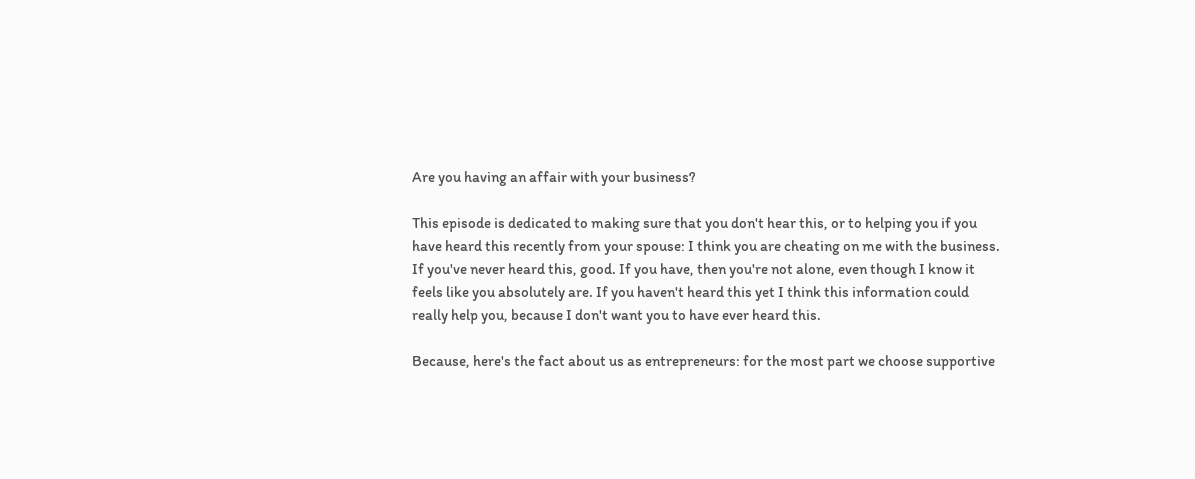Are you having an affair with your business?

This episode is dedicated to making sure that you don't hear this, or to helping you if you have heard this recently from your spouse: I think you are cheating on me with the business. If you've never heard this, good. If you have, then you're not alone, even though I know it feels like you absolutely are. If you haven't heard this yet I think this information could really help you, because I don't want you to have ever heard this.

Because, here's the fact about us as entrepreneurs: for the most part we choose supportive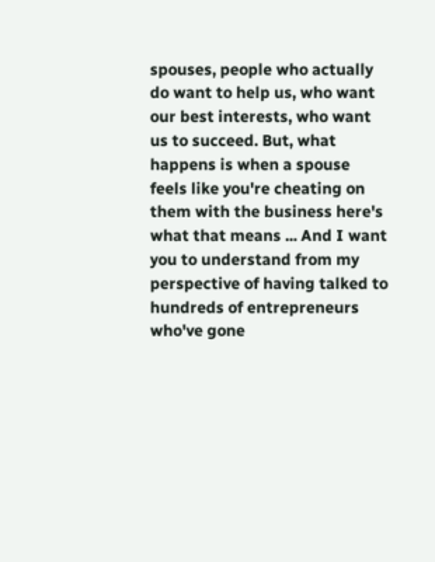spouses, people who actually do want to help us, who want our best interests, who want us to succeed. But, what happens is when a spouse feels like you're cheating on them with the business here's what that means ... And I want you to understand from my perspective of having talked to hundreds of entrepreneurs who've gone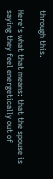through this.

Here's what that means: that the spouse is saying they feel energetically out of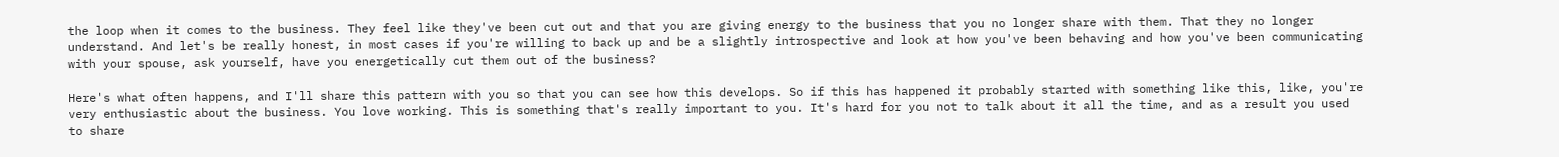the loop when it comes to the business. They feel like they've been cut out and that you are giving energy to the business that you no longer share with them. That they no longer understand. And let's be really honest, in most cases if you're willing to back up and be a slightly introspective and look at how you've been behaving and how you've been communicating with your spouse, ask yourself, have you energetically cut them out of the business?

Here's what often happens, and I'll share this pattern with you so that you can see how this develops. So if this has happened it probably started with something like this, like, you're very enthusiastic about the business. You love working. This is something that's really important to you. It's hard for you not to talk about it all the time, and as a result you used to share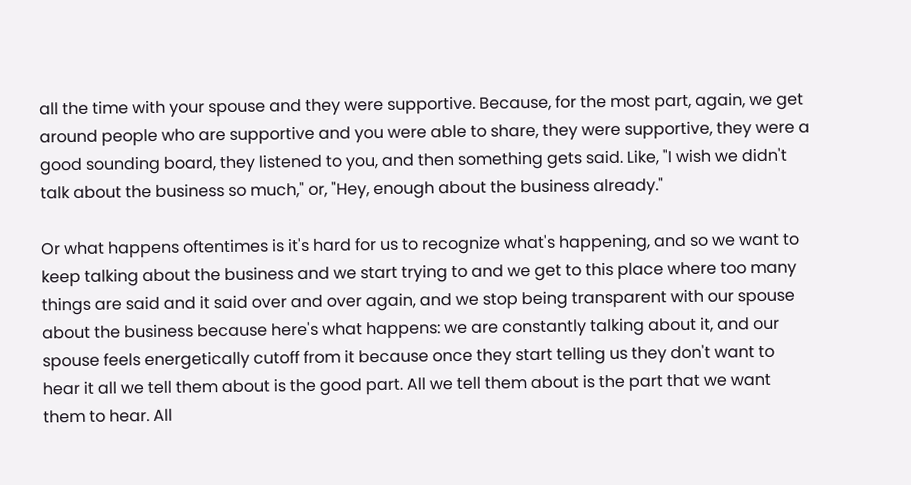all the time with your spouse and they were supportive. Because, for the most part, again, we get around people who are supportive and you were able to share, they were supportive, they were a good sounding board, they listened to you, and then something gets said. Like, "I wish we didn't talk about the business so much," or, "Hey, enough about the business already."

Or what happens oftentimes is it's hard for us to recognize what's happening, and so we want to keep talking about the business and we start trying to and we get to this place where too many things are said and it said over and over again, and we stop being transparent with our spouse about the business because here's what happens: we are constantly talking about it, and our spouse feels energetically cutoff from it because once they start telling us they don't want to hear it all we tell them about is the good part. All we tell them about is the part that we want them to hear. All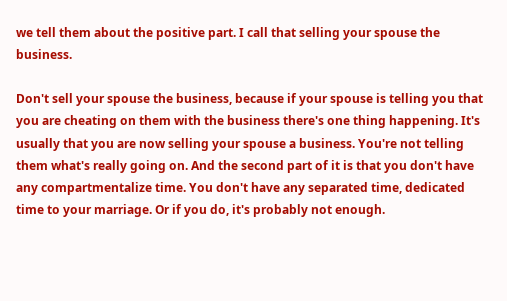we tell them about the positive part. I call that selling your spouse the business.

Don't sell your spouse the business, because if your spouse is telling you that you are cheating on them with the business there's one thing happening. It's usually that you are now selling your spouse a business. You're not telling them what's really going on. And the second part of it is that you don't have any compartmentalize time. You don't have any separated time, dedicated time to your marriage. Or if you do, it's probably not enough.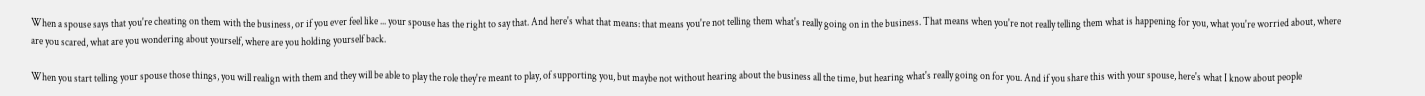When a spouse says that you're cheating on them with the business, or if you ever feel like ... your spouse has the right to say that. And here's what that means: that means you're not telling them what's really going on in the business. That means when you're not really telling them what is happening for you, what you're worried about, where are you scared, what are you wondering about yourself, where are you holding yourself back.

When you start telling your spouse those things, you will realign with them and they will be able to play the role they're meant to play, of supporting you, but maybe not without hearing about the business all the time, but hearing what's really going on for you. And if you share this with your spouse, here's what I know about people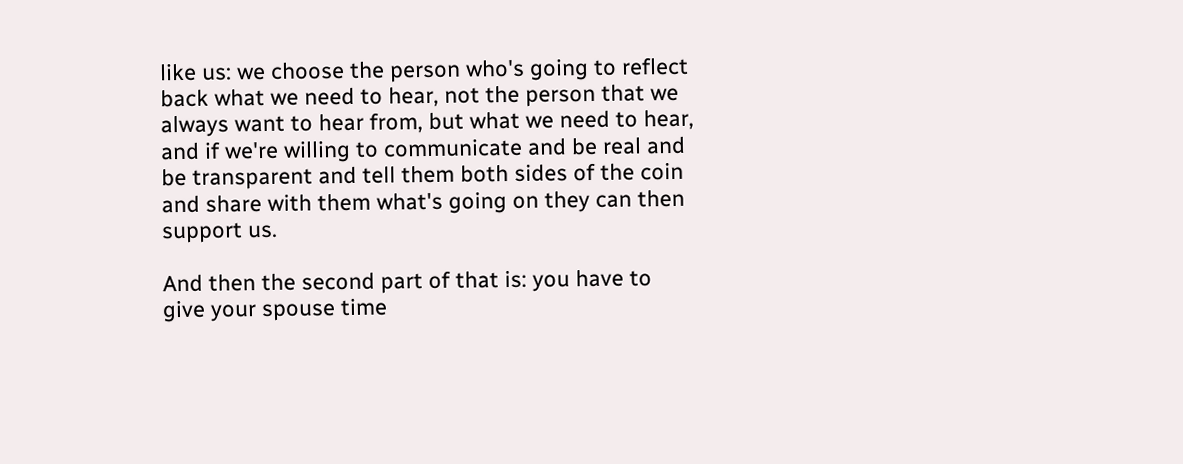like us: we choose the person who's going to reflect back what we need to hear, not the person that we always want to hear from, but what we need to hear, and if we're willing to communicate and be real and be transparent and tell them both sides of the coin and share with them what's going on they can then support us.

And then the second part of that is: you have to give your spouse time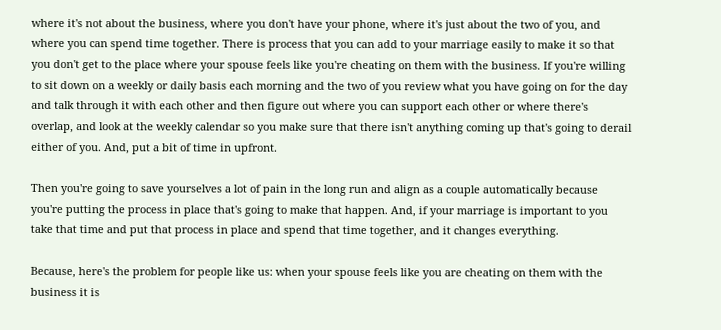where it's not about the business, where you don't have your phone, where it's just about the two of you, and where you can spend time together. There is process that you can add to your marriage easily to make it so that you don't get to the place where your spouse feels like you're cheating on them with the business. If you're willing to sit down on a weekly or daily basis each morning and the two of you review what you have going on for the day and talk through it with each other and then figure out where you can support each other or where there's overlap, and look at the weekly calendar so you make sure that there isn't anything coming up that's going to derail either of you. And, put a bit of time in upfront.

Then you're going to save yourselves a lot of pain in the long run and align as a couple automatically because you're putting the process in place that's going to make that happen. And, if your marriage is important to you take that time and put that process in place and spend that time together, and it changes everything.

Because, here's the problem for people like us: when your spouse feels like you are cheating on them with the business it is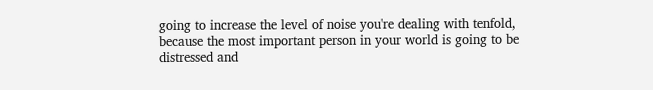going to increase the level of noise you're dealing with tenfold, because the most important person in your world is going to be distressed and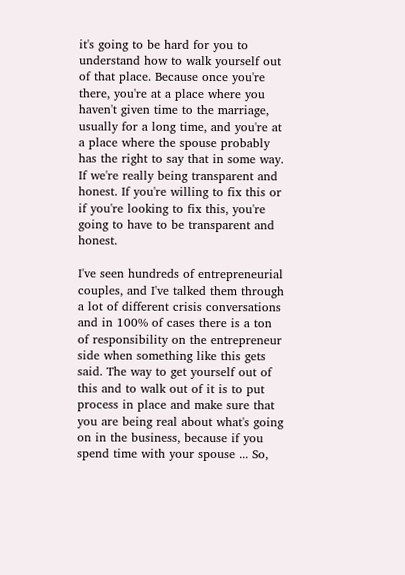it's going to be hard for you to understand how to walk yourself out of that place. Because once you're there, you're at a place where you haven't given time to the marriage, usually for a long time, and you're at a place where the spouse probably has the right to say that in some way. If we're really being transparent and honest. If you're willing to fix this or if you're looking to fix this, you're going to have to be transparent and honest.

I've seen hundreds of entrepreneurial couples, and I've talked them through a lot of different crisis conversations and in 100% of cases there is a ton of responsibility on the entrepreneur side when something like this gets said. The way to get yourself out of this and to walk out of it is to put process in place and make sure that you are being real about what's going on in the business, because if you spend time with your spouse ... So,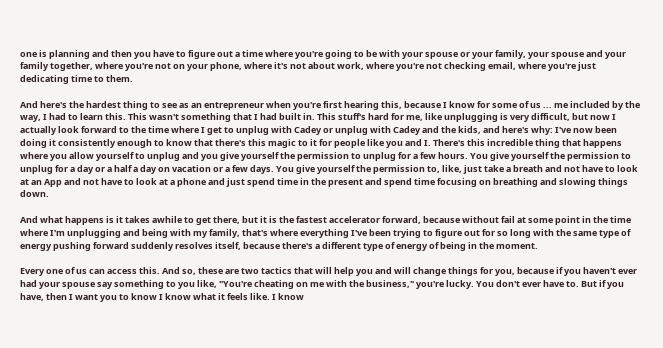one is planning and then you have to figure out a time where you're going to be with your spouse or your family, your spouse and your family together, where you're not on your phone, where it's not about work, where you're not checking email, where you're just dedicating time to them.

And here's the hardest thing to see as an entrepreneur when you're first hearing this, because I know for some of us ... me included by the way, I had to learn this. This wasn't something that I had built in. This stuff's hard for me, like unplugging is very difficult, but now I actually look forward to the time where I get to unplug with Cadey or unplug with Cadey and the kids, and here's why: I've now been doing it consistently enough to know that there's this magic to it for people like you and I. There's this incredible thing that happens where you allow yourself to unplug and you give yourself the permission to unplug for a few hours. You give yourself the permission to unplug for a day or a half a day on vacation or a few days. You give yourself the permission to, like, just take a breath and not have to look at an App and not have to look at a phone and just spend time in the present and spend time focusing on breathing and slowing things down.

And what happens is it takes awhile to get there, but it is the fastest accelerator forward, because without fail at some point in the time where I'm unplugging and being with my family, that's where everything I've been trying to figure out for so long with the same type of energy pushing forward suddenly resolves itself, because there's a different type of energy of being in the moment.

Every one of us can access this. And so, these are two tactics that will help you and will change things for you, because if you haven't ever had your spouse say something to you like, "You're cheating on me with the business," you're lucky. You don't ever have to. But if you have, then I want you to know I know what it feels like. I know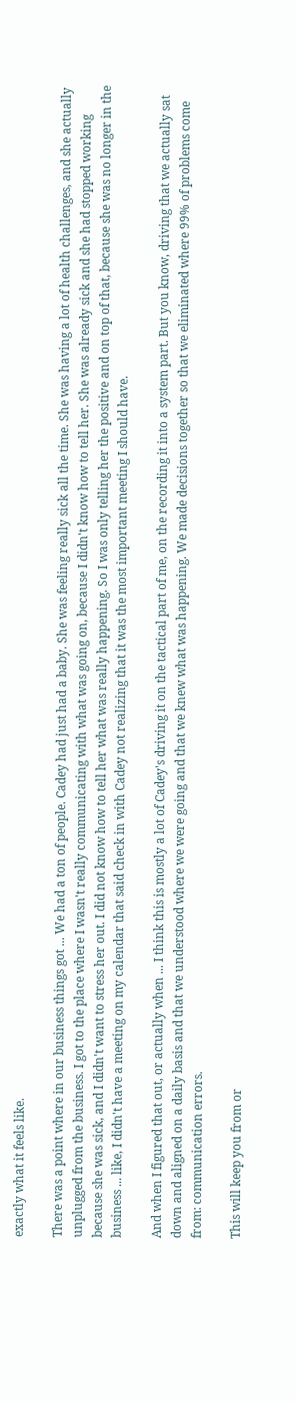exactly what it feels like.

There was a point where in our business things got ... We had a ton of people. Cadey had just had a baby. She was feeling really sick all the time. She was having a lot of health challenges, and she actually unplugged from the business. I got to the place where I wasn't really communicating with what was going on, because I didn't know how to tell her. She was already sick and she had stopped working because she was sick, and I didn't want to stress her out. I did not know how to tell her what was really happening. So I was only telling her the positive and on top of that, because she was no longer in the business ... like, I didn't have a meeting on my calendar that said check in with Cadey not realizing that it was the most important meeting I should have.

And when I figured that out, or actually when ... I think this is mostly a lot of Cadey's driving it on the tactical part of me, on the recording it into a system part. But you know, driving that we actually sat down and aligned on a daily basis and that we understood where we were going and that we knew what was happening. We made decisions together so that we eliminated where 99% of problems come from: communication errors.

This will keep you from or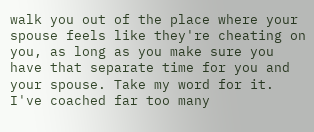walk you out of the place where your spouse feels like they're cheating on you, as long as you make sure you have that separate time for you and your spouse. Take my word for it. I've coached far too many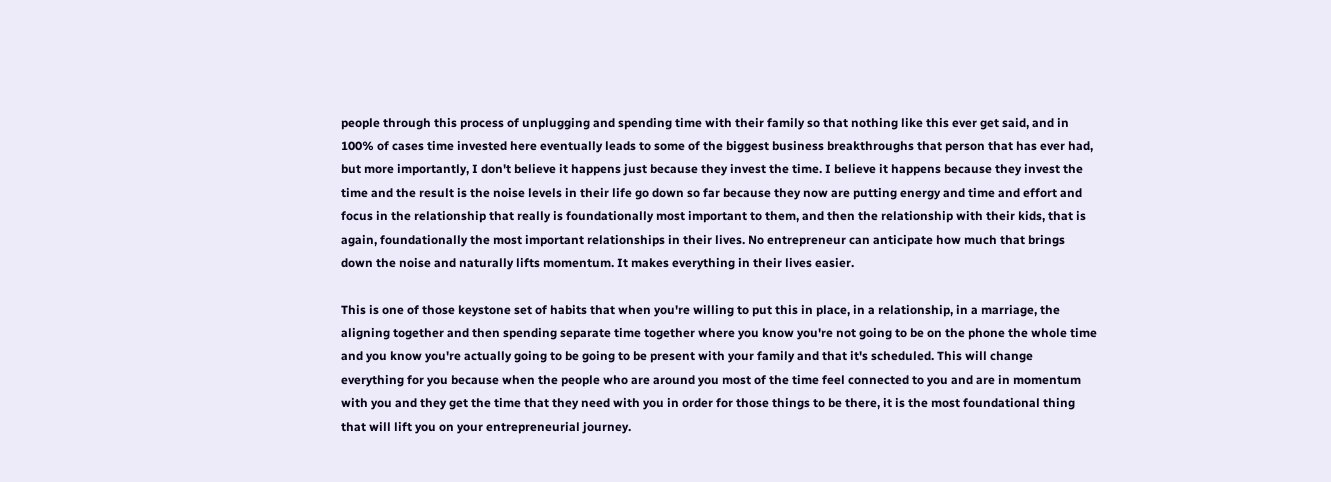people through this process of unplugging and spending time with their family so that nothing like this ever get said, and in 100% of cases time invested here eventually leads to some of the biggest business breakthroughs that person that has ever had, but more importantly, I don't believe it happens just because they invest the time. I believe it happens because they invest the time and the result is the noise levels in their life go down so far because they now are putting energy and time and effort and focus in the relationship that really is foundationally most important to them, and then the relationship with their kids, that is again, foundationally the most important relationships in their lives. No entrepreneur can anticipate how much that brings down the noise and naturally lifts momentum. It makes everything in their lives easier.

This is one of those keystone set of habits that when you're willing to put this in place, in a relationship, in a marriage, the aligning together and then spending separate time together where you know you're not going to be on the phone the whole time and you know you're actually going to be going to be present with your family and that it's scheduled. This will change everything for you because when the people who are around you most of the time feel connected to you and are in momentum with you and they get the time that they need with you in order for those things to be there, it is the most foundational thing that will lift you on your entrepreneurial journey.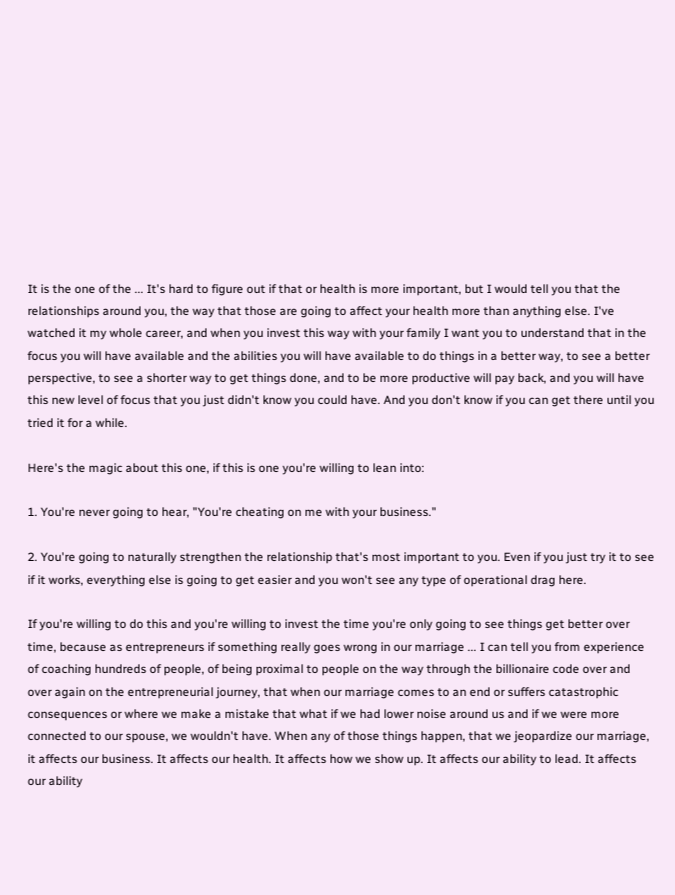It is the one of the ... It's hard to figure out if that or health is more important, but I would tell you that the relationships around you, the way that those are going to affect your health more than anything else. I've watched it my whole career, and when you invest this way with your family I want you to understand that in the focus you will have available and the abilities you will have available to do things in a better way, to see a better perspective, to see a shorter way to get things done, and to be more productive will pay back, and you will have this new level of focus that you just didn't know you could have. And you don't know if you can get there until you tried it for a while.

Here's the magic about this one, if this is one you're willing to lean into:

1. You're never going to hear, "You're cheating on me with your business."

2. You're going to naturally strengthen the relationship that's most important to you. Even if you just try it to see if it works, everything else is going to get easier and you won't see any type of operational drag here.

If you're willing to do this and you're willing to invest the time you're only going to see things get better over time, because as entrepreneurs if something really goes wrong in our marriage ... I can tell you from experience of coaching hundreds of people, of being proximal to people on the way through the billionaire code over and over again on the entrepreneurial journey, that when our marriage comes to an end or suffers catastrophic consequences or where we make a mistake that what if we had lower noise around us and if we were more connected to our spouse, we wouldn't have. When any of those things happen, that we jeopardize our marriage, it affects our business. It affects our health. It affects how we show up. It affects our ability to lead. It affects our ability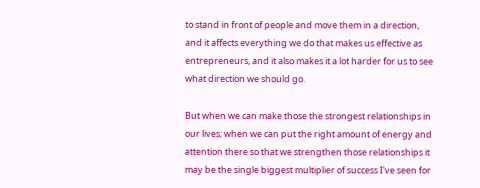to stand in front of people and move them in a direction, and it affects everything we do that makes us effective as entrepreneurs, and it also makes it a lot harder for us to see what direction we should go.

But when we can make those the strongest relationships in our lives; when we can put the right amount of energy and attention there so that we strengthen those relationships it may be the single biggest multiplier of success I've seen for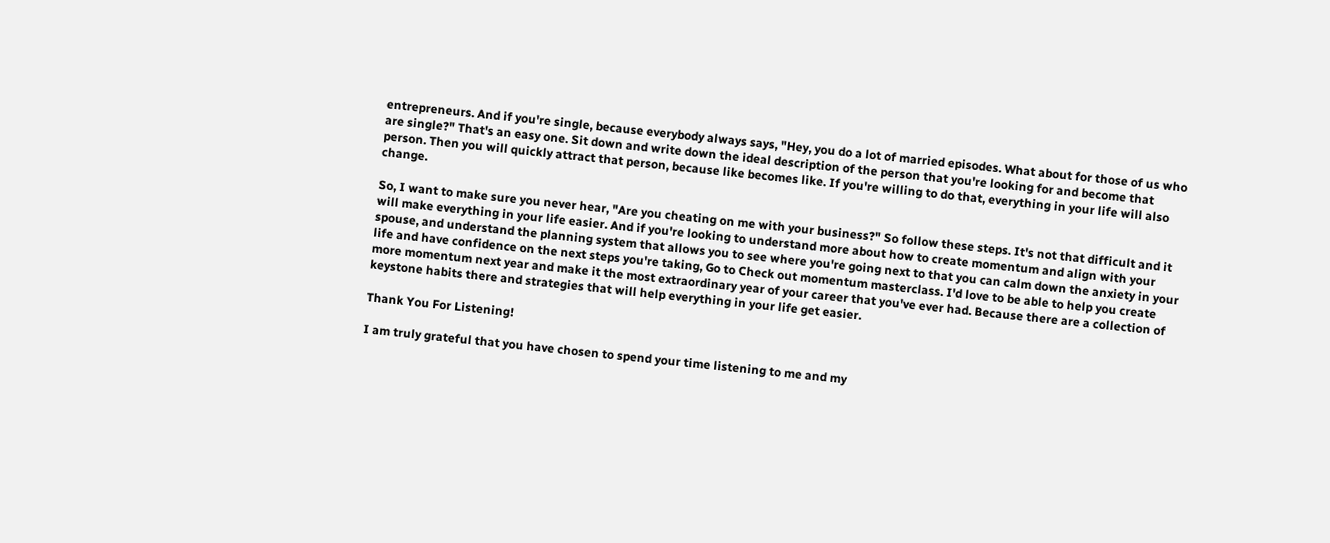entrepreneurs. And if you're single, because everybody always says, "Hey, you do a lot of married episodes. What about for those of us who are single?" That's an easy one. Sit down and write down the ideal description of the person that you're looking for and become that person. Then you will quickly attract that person, because like becomes like. If you're willing to do that, everything in your life will also change.

So, I want to make sure you never hear, "Are you cheating on me with your business?" So follow these steps. It's not that difficult and it will make everything in your life easier. And if you're looking to understand more about how to create momentum and align with your spouse, and understand the planning system that allows you to see where you're going next to that you can calm down the anxiety in your life and have confidence on the next steps you're taking, Go to Check out momentum masterclass. I'd love to be able to help you create more momentum next year and make it the most extraordinary year of your career that you've ever had. Because there are a collection of keystone habits there and strategies that will help everything in your life get easier.

Thank You For Listening!

I am truly grateful that you have chosen to spend your time listening to me and my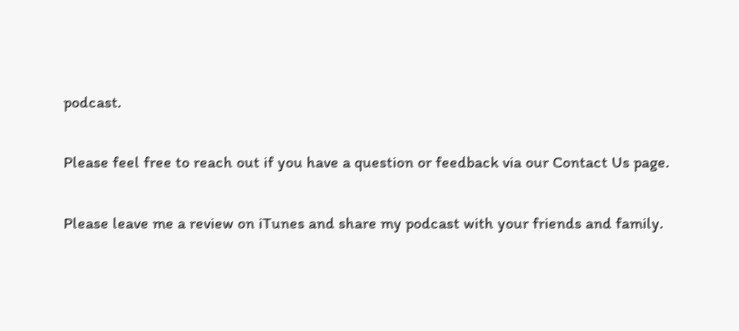podcast.

Please feel free to reach out if you have a question or feedback via our Contact Us page.

Please leave me a review on iTunes and share my podcast with your friends and family.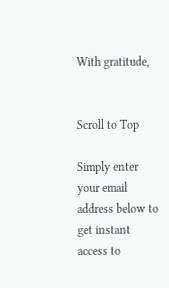With gratitude,


Scroll to Top

Simply enter your email address below to get instant access to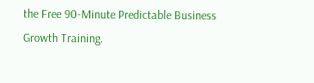the Free 90-Minute Predictable Business Growth Training.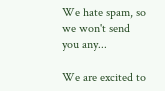We hate spam, so we won't send you any...

We are excited to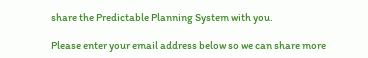share the Predictable Planning System with you.

Please enter your email address below so we can share more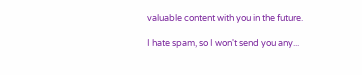valuable content with you in the future.

I hate spam, so I won't send you any...